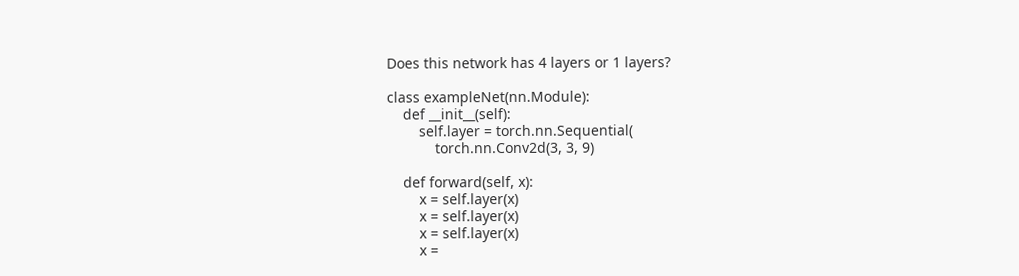Does this network has 4 layers or 1 layers?

class exampleNet(nn.Module):
    def __init__(self):
        self.layer = torch.nn.Sequential(
            torch.nn.Conv2d(3, 3, 9)

    def forward(self, x):
        x = self.layer(x)
        x = self.layer(x)
        x = self.layer(x)
        x =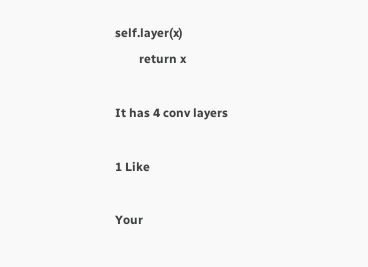self.layer(x)
        return x

It has 4 conv layers

1 Like

Your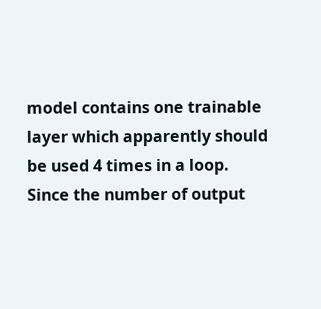model contains one trainable layer which apparently should be used 4 times in a loop.
Since the number of output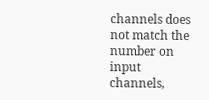channels does not match the number on input channels,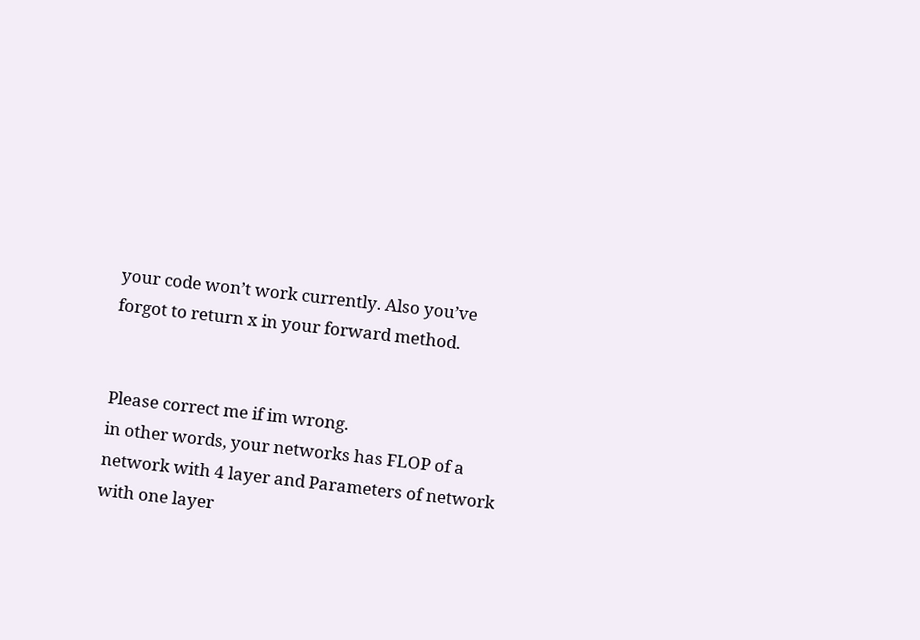your code won’t work currently. Also you’ve forgot to return x in your forward method.


Please correct me if im wrong.
in other words, your networks has FLOP of a network with 4 layer and Parameters of network with one layer